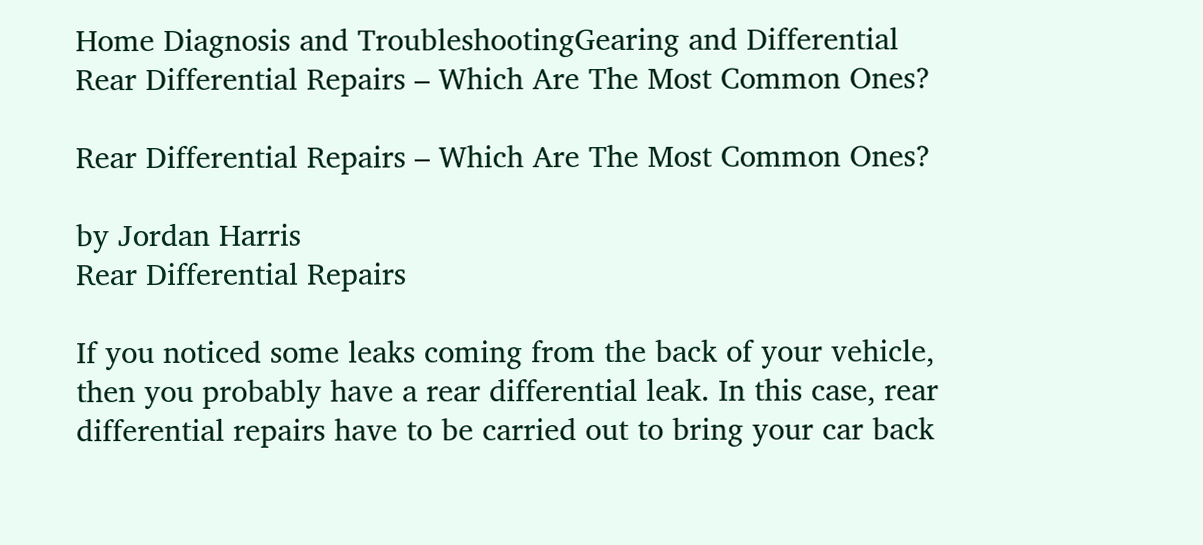Home Diagnosis and TroubleshootingGearing and Differential Rear Differential Repairs – Which Are The Most Common Ones?

Rear Differential Repairs – Which Are The Most Common Ones?

by Jordan Harris
Rear Differential Repairs

If you noticed some leaks coming from the back of your vehicle, then you probably have a rear differential leak. In this case, rear differential repairs have to be carried out to bring your car back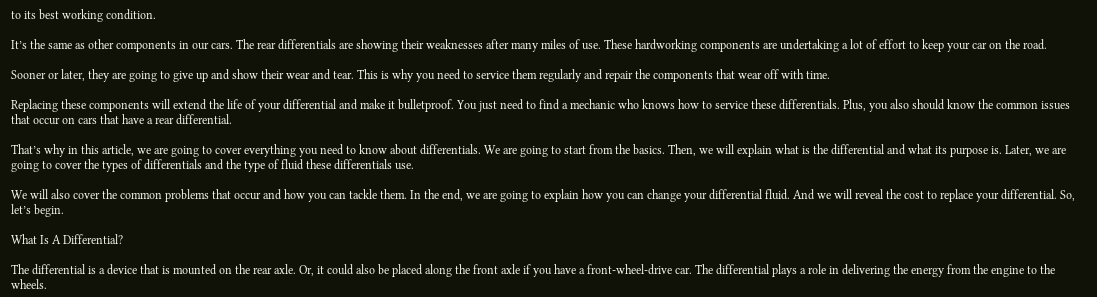to its best working condition.

It’s the same as other components in our cars. The rear differentials are showing their weaknesses after many miles of use. These hardworking components are undertaking a lot of effort to keep your car on the road.

Sooner or later, they are going to give up and show their wear and tear. This is why you need to service them regularly and repair the components that wear off with time.

Replacing these components will extend the life of your differential and make it bulletproof. You just need to find a mechanic who knows how to service these differentials. Plus, you also should know the common issues that occur on cars that have a rear differential.

That’s why in this article, we are going to cover everything you need to know about differentials. We are going to start from the basics. Then, we will explain what is the differential and what its purpose is. Later, we are going to cover the types of differentials and the type of fluid these differentials use.

We will also cover the common problems that occur and how you can tackle them. In the end, we are going to explain how you can change your differential fluid. And we will reveal the cost to replace your differential. So, let’s begin.

What Is A Differential?

The differential is a device that is mounted on the rear axle. Or, it could also be placed along the front axle if you have a front-wheel-drive car. The differential plays a role in delivering the energy from the engine to the wheels.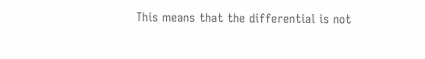This means that the differential is not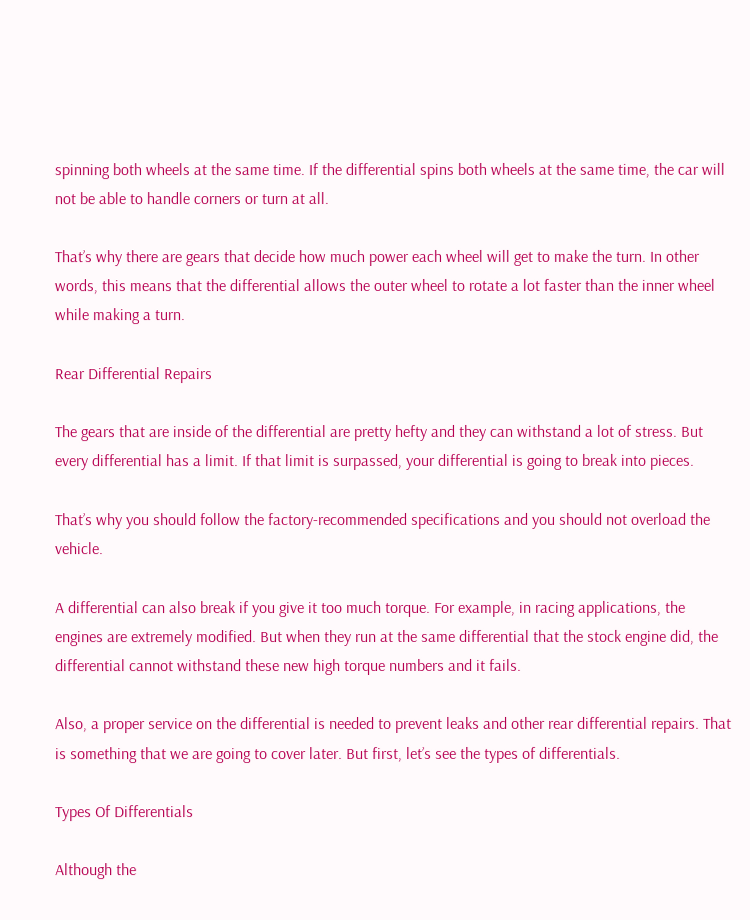spinning both wheels at the same time. If the differential spins both wheels at the same time, the car will not be able to handle corners or turn at all.

That’s why there are gears that decide how much power each wheel will get to make the turn. In other words, this means that the differential allows the outer wheel to rotate a lot faster than the inner wheel while making a turn.

Rear Differential Repairs

The gears that are inside of the differential are pretty hefty and they can withstand a lot of stress. But every differential has a limit. If that limit is surpassed, your differential is going to break into pieces.

That’s why you should follow the factory-recommended specifications and you should not overload the vehicle.

A differential can also break if you give it too much torque. For example, in racing applications, the engines are extremely modified. But when they run at the same differential that the stock engine did, the differential cannot withstand these new high torque numbers and it fails.

Also, a proper service on the differential is needed to prevent leaks and other rear differential repairs. That is something that we are going to cover later. But first, let’s see the types of differentials.

Types Of Differentials

Although the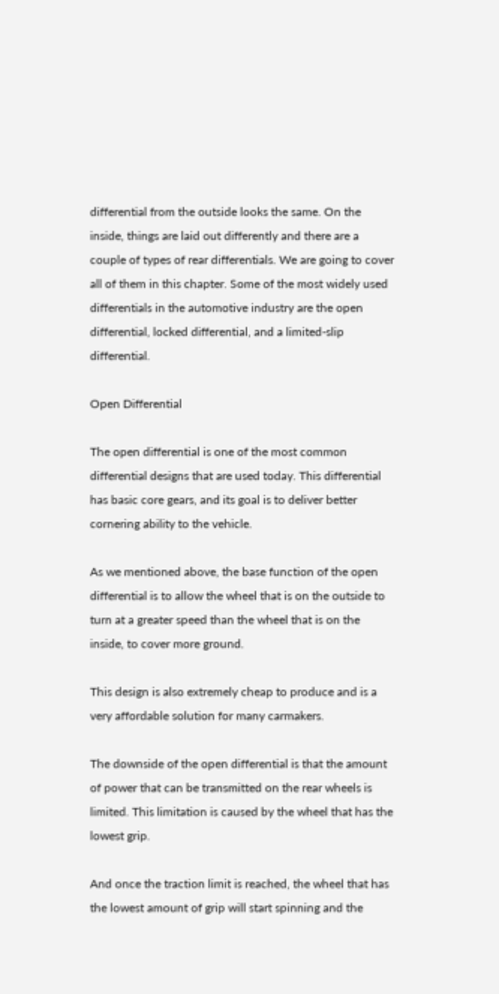differential from the outside looks the same. On the inside, things are laid out differently and there are a couple of types of rear differentials. We are going to cover all of them in this chapter. Some of the most widely used differentials in the automotive industry are the open differential, locked differential, and a limited-slip differential.

Open Differential

The open differential is one of the most common differential designs that are used today. This differential has basic core gears, and its goal is to deliver better cornering ability to the vehicle.

As we mentioned above, the base function of the open differential is to allow the wheel that is on the outside to turn at a greater speed than the wheel that is on the inside, to cover more ground.

This design is also extremely cheap to produce and is a very affordable solution for many carmakers.

The downside of the open differential is that the amount of power that can be transmitted on the rear wheels is limited. This limitation is caused by the wheel that has the lowest grip.

And once the traction limit is reached, the wheel that has the lowest amount of grip will start spinning and the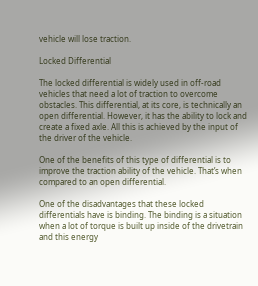vehicle will lose traction.

Locked Differential

The locked differential is widely used in off-road vehicles that need a lot of traction to overcome obstacles. This differential, at its core, is technically an open differential. However, it has the ability to lock and create a fixed axle. All this is achieved by the input of the driver of the vehicle.

One of the benefits of this type of differential is to improve the traction ability of the vehicle. That’s when compared to an open differential.

One of the disadvantages that these locked differentials have is binding. The binding is a situation when a lot of torque is built up inside of the drivetrain and this energy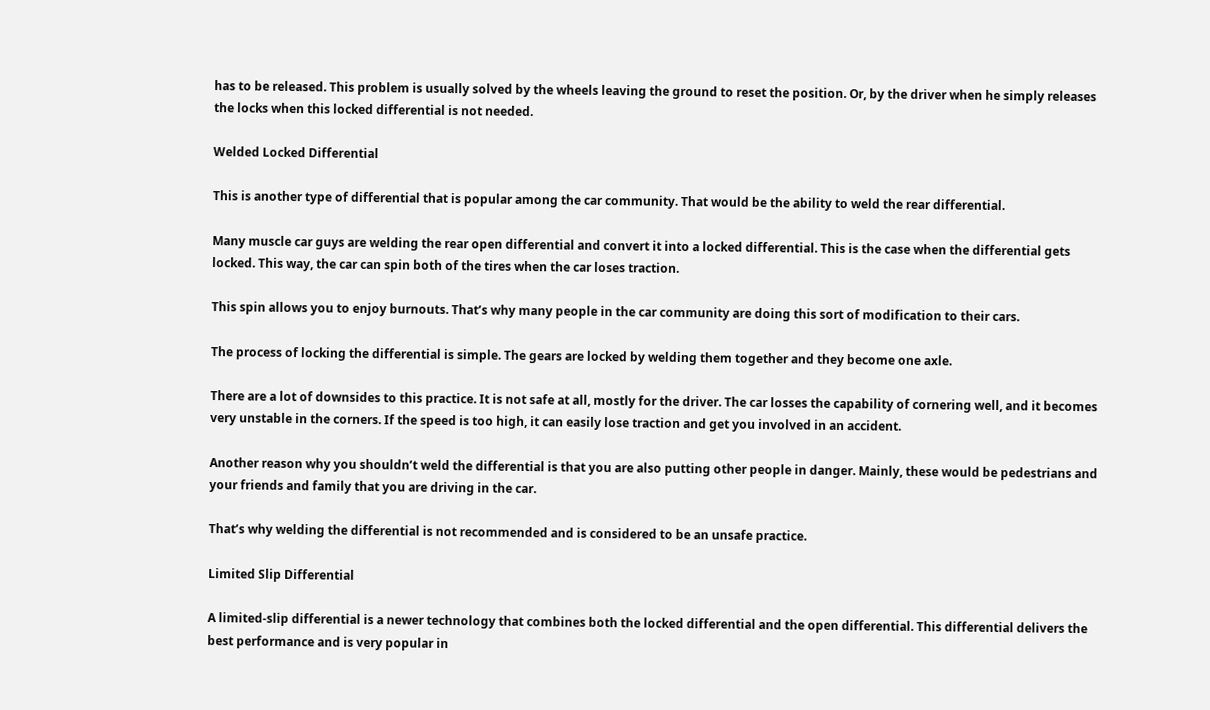has to be released. This problem is usually solved by the wheels leaving the ground to reset the position. Or, by the driver when he simply releases the locks when this locked differential is not needed.

Welded Locked Differential

This is another type of differential that is popular among the car community. That would be the ability to weld the rear differential.

Many muscle car guys are welding the rear open differential and convert it into a locked differential. This is the case when the differential gets locked. This way, the car can spin both of the tires when the car loses traction.

This spin allows you to enjoy burnouts. That’s why many people in the car community are doing this sort of modification to their cars.

The process of locking the differential is simple. The gears are locked by welding them together and they become one axle.

There are a lot of downsides to this practice. It is not safe at all, mostly for the driver. The car losses the capability of cornering well, and it becomes very unstable in the corners. If the speed is too high, it can easily lose traction and get you involved in an accident.

Another reason why you shouldn’t weld the differential is that you are also putting other people in danger. Mainly, these would be pedestrians and your friends and family that you are driving in the car.

That’s why welding the differential is not recommended and is considered to be an unsafe practice.

Limited Slip Differential

A limited-slip differential is a newer technology that combines both the locked differential and the open differential. This differential delivers the best performance and is very popular in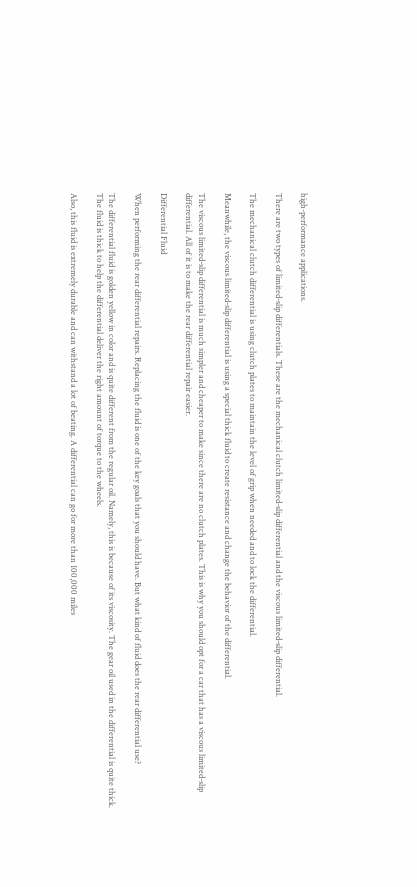high-performance applications.

There are two types of limited-slip differentials. These are the mechanical clutch limited-slip differential and the viscous limited-slip differential.

The mechanical clutch differential is using clutch plates to maintain the level of grip when needed and to lock the differential.

Meanwhile, the viscous limited-slip differential is using a special thick fluid to create resistance and change the behavior of the differential.

The viscous limited-slip differential is much simpler and cheaper to make since there are no clutch plates. This is why you should opt for a car that has a viscous limited-slip differential. All of it is to make the rear differential repair easier.

Differential Fluid

When performing the rear differential repairs. Replacing the fluid is one of the key goals that you should have. But what kind of fluid does the rear differential use?

The differential fluid is golden yellow in color and is quite different from the regular oil. Namely, this is because of its viscosity. The gear oil used in the differential is quite thick. The fluid is thick to help the differential deliver the right amount of torque to the wheels.

Also, this fluid is extremely durable and can withstand a lot of beating. A differential can go for more than 100,000 miles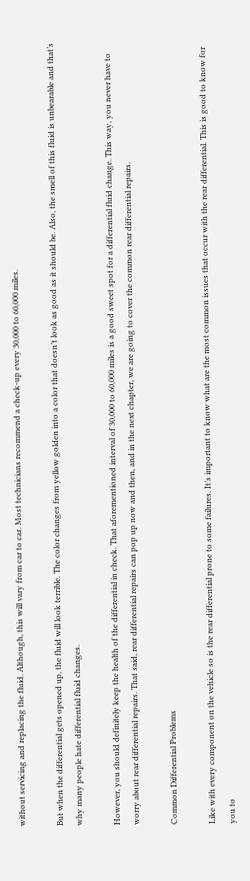without servicing and replacing the fluid. Although, this will vary from car to car. Most technicians recommend a check-up every 30,000 to 60,000 miles.

But when the differential gets opened up, the fluid will look terrible. The color changes from yellow golden into a color that doesn’t look as good as it should be. Also, the smell of this fluid is unbearable and that’s why many people hate differential fluid changes.

However, you should definitely keep the health of the differential in check. That aforementioned interval of 30,000 to 60,000 miles is a good sweet spot for a differential fluid change. This way, you never have to worry about rear differential repairs. That said, rear differential repairs can pop up now and then, and in the next chapter, we are going to cover the common rear differential repairs.

Common Differential Problems

Like with every component on the vehicle so is the rear differential prone to some failures. It’s important to know what are the most common issues that occur with the rear differential. This is good to know for you to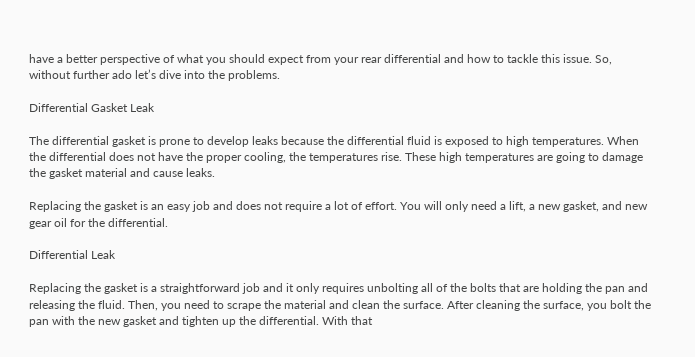have a better perspective of what you should expect from your rear differential and how to tackle this issue. So, without further ado let’s dive into the problems.

Differential Gasket Leak

The differential gasket is prone to develop leaks because the differential fluid is exposed to high temperatures. When the differential does not have the proper cooling, the temperatures rise. These high temperatures are going to damage the gasket material and cause leaks.

Replacing the gasket is an easy job and does not require a lot of effort. You will only need a lift, a new gasket, and new gear oil for the differential.

Differential Leak

Replacing the gasket is a straightforward job and it only requires unbolting all of the bolts that are holding the pan and releasing the fluid. Then, you need to scrape the material and clean the surface. After cleaning the surface, you bolt the pan with the new gasket and tighten up the differential. With that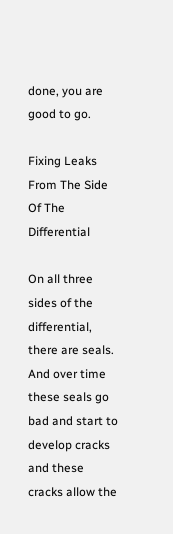done, you are good to go.

Fixing Leaks From The Side Of The Differential

On all three sides of the differential, there are seals. And over time these seals go bad and start to develop cracks and these cracks allow the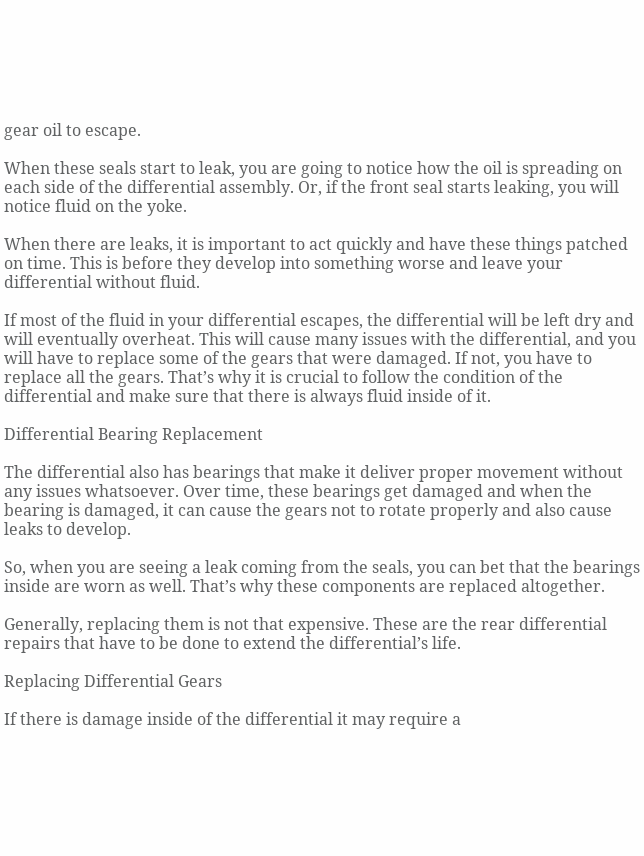gear oil to escape.

When these seals start to leak, you are going to notice how the oil is spreading on each side of the differential assembly. Or, if the front seal starts leaking, you will notice fluid on the yoke.

When there are leaks, it is important to act quickly and have these things patched on time. This is before they develop into something worse and leave your differential without fluid.

If most of the fluid in your differential escapes, the differential will be left dry and will eventually overheat. This will cause many issues with the differential, and you will have to replace some of the gears that were damaged. If not, you have to replace all the gears. That’s why it is crucial to follow the condition of the differential and make sure that there is always fluid inside of it.

Differential Bearing Replacement

The differential also has bearings that make it deliver proper movement without any issues whatsoever. Over time, these bearings get damaged and when the bearing is damaged, it can cause the gears not to rotate properly and also cause leaks to develop.

So, when you are seeing a leak coming from the seals, you can bet that the bearings inside are worn as well. That’s why these components are replaced altogether.

Generally, replacing them is not that expensive. These are the rear differential repairs that have to be done to extend the differential’s life.

Replacing Differential Gears

If there is damage inside of the differential it may require a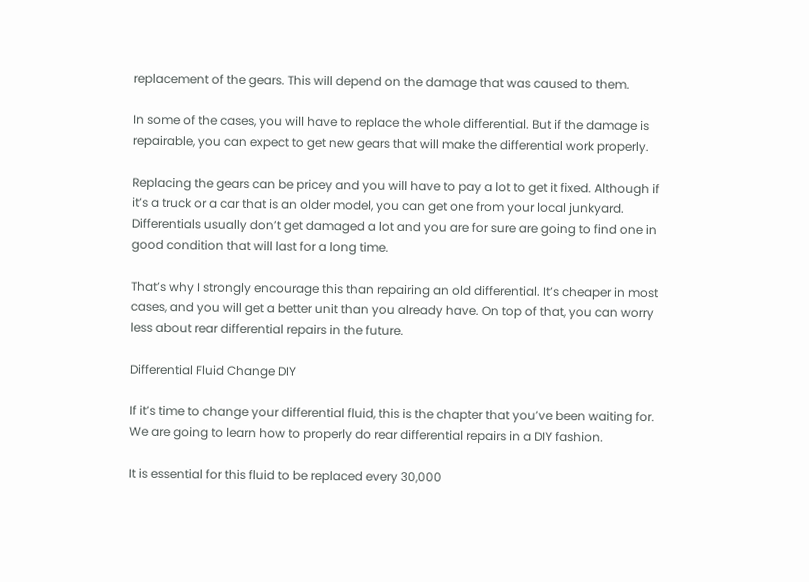replacement of the gears. This will depend on the damage that was caused to them.

In some of the cases, you will have to replace the whole differential. But if the damage is repairable, you can expect to get new gears that will make the differential work properly.

Replacing the gears can be pricey and you will have to pay a lot to get it fixed. Although if it’s a truck or a car that is an older model, you can get one from your local junkyard. Differentials usually don’t get damaged a lot and you are for sure are going to find one in good condition that will last for a long time.

That’s why I strongly encourage this than repairing an old differential. It’s cheaper in most cases, and you will get a better unit than you already have. On top of that, you can worry less about rear differential repairs in the future.

Differential Fluid Change DIY

If it’s time to change your differential fluid, this is the chapter that you’ve been waiting for. We are going to learn how to properly do rear differential repairs in a DIY fashion.

It is essential for this fluid to be replaced every 30,000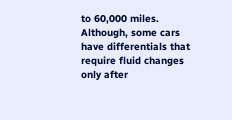to 60,000 miles. Although, some cars have differentials that require fluid changes only after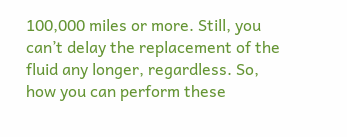100,000 miles or more. Still, you can’t delay the replacement of the fluid any longer, regardless. So, how you can perform these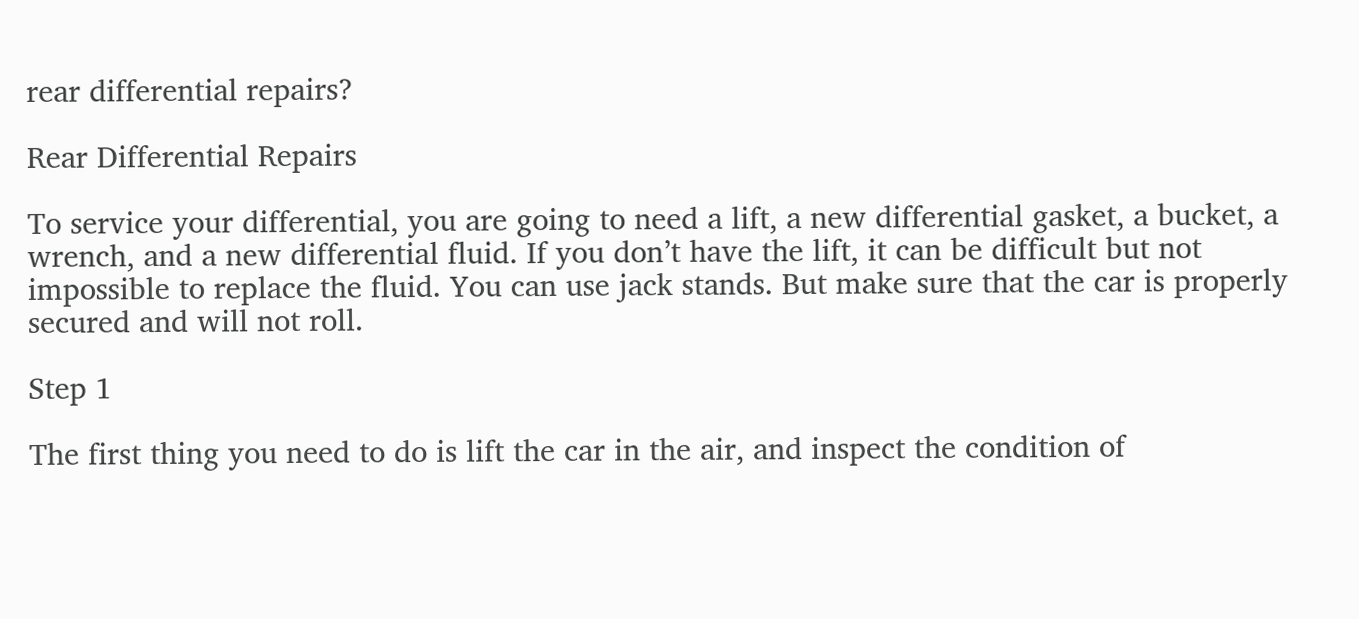rear differential repairs?

Rear Differential Repairs

To service your differential, you are going to need a lift, a new differential gasket, a bucket, a wrench, and a new differential fluid. If you don’t have the lift, it can be difficult but not impossible to replace the fluid. You can use jack stands. But make sure that the car is properly secured and will not roll.

Step 1

The first thing you need to do is lift the car in the air, and inspect the condition of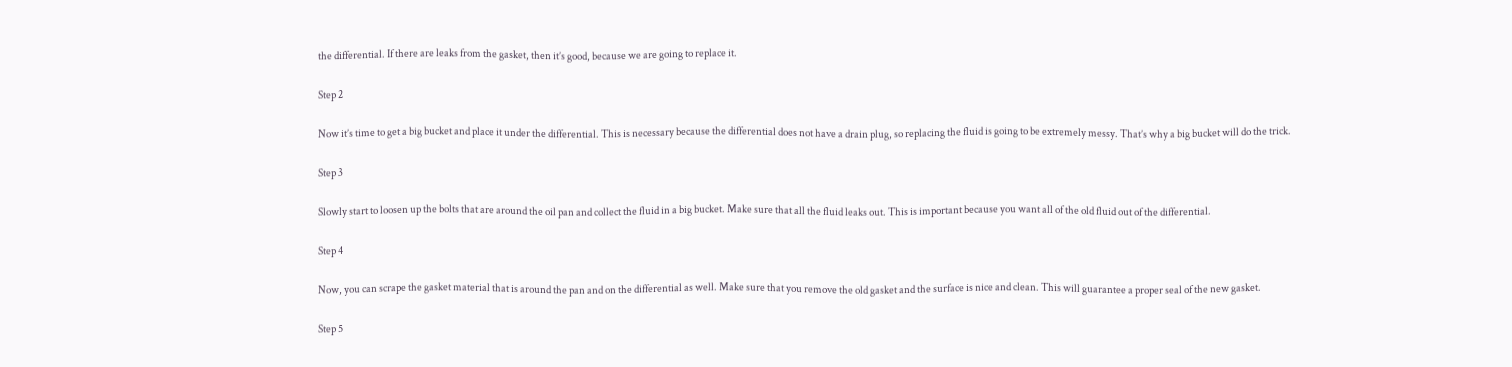the differential. If there are leaks from the gasket, then it’s good, because we are going to replace it.

Step 2

Now it’s time to get a big bucket and place it under the differential. This is necessary because the differential does not have a drain plug, so replacing the fluid is going to be extremely messy. That’s why a big bucket will do the trick.

Step 3

Slowly start to loosen up the bolts that are around the oil pan and collect the fluid in a big bucket. Make sure that all the fluid leaks out. This is important because you want all of the old fluid out of the differential.

Step 4

Now, you can scrape the gasket material that is around the pan and on the differential as well. Make sure that you remove the old gasket and the surface is nice and clean. This will guarantee a proper seal of the new gasket.

Step 5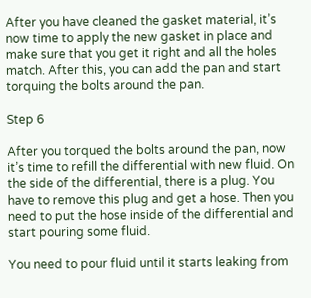After you have cleaned the gasket material, it’s now time to apply the new gasket in place and make sure that you get it right and all the holes match. After this, you can add the pan and start torquing the bolts around the pan.

Step 6

After you torqued the bolts around the pan, now it’s time to refill the differential with new fluid. On the side of the differential, there is a plug. You have to remove this plug and get a hose. Then you need to put the hose inside of the differential and start pouring some fluid.

You need to pour fluid until it starts leaking from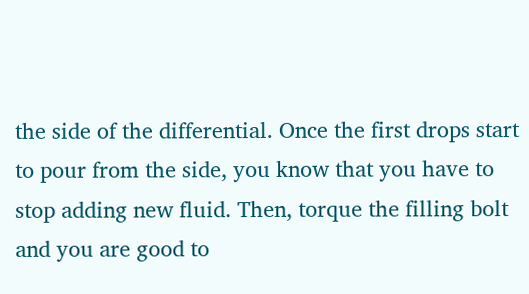the side of the differential. Once the first drops start to pour from the side, you know that you have to stop adding new fluid. Then, torque the filling bolt and you are good to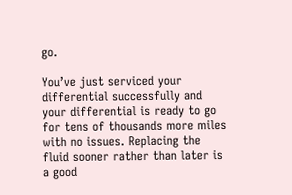go.

You’ve just serviced your differential successfully and your differential is ready to go for tens of thousands more miles with no issues. Replacing the fluid sooner rather than later is a good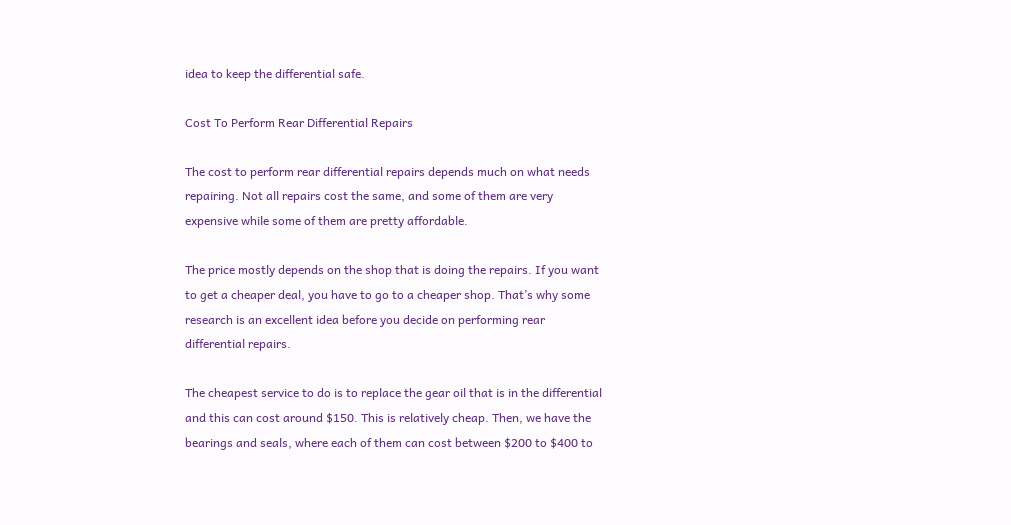idea to keep the differential safe.

Cost To Perform Rear Differential Repairs

The cost to perform rear differential repairs depends much on what needs repairing. Not all repairs cost the same, and some of them are very expensive while some of them are pretty affordable.

The price mostly depends on the shop that is doing the repairs. If you want to get a cheaper deal, you have to go to a cheaper shop. That’s why some research is an excellent idea before you decide on performing rear differential repairs.

The cheapest service to do is to replace the gear oil that is in the differential and this can cost around $150. This is relatively cheap. Then, we have the bearings and seals, where each of them can cost between $200 to $400 to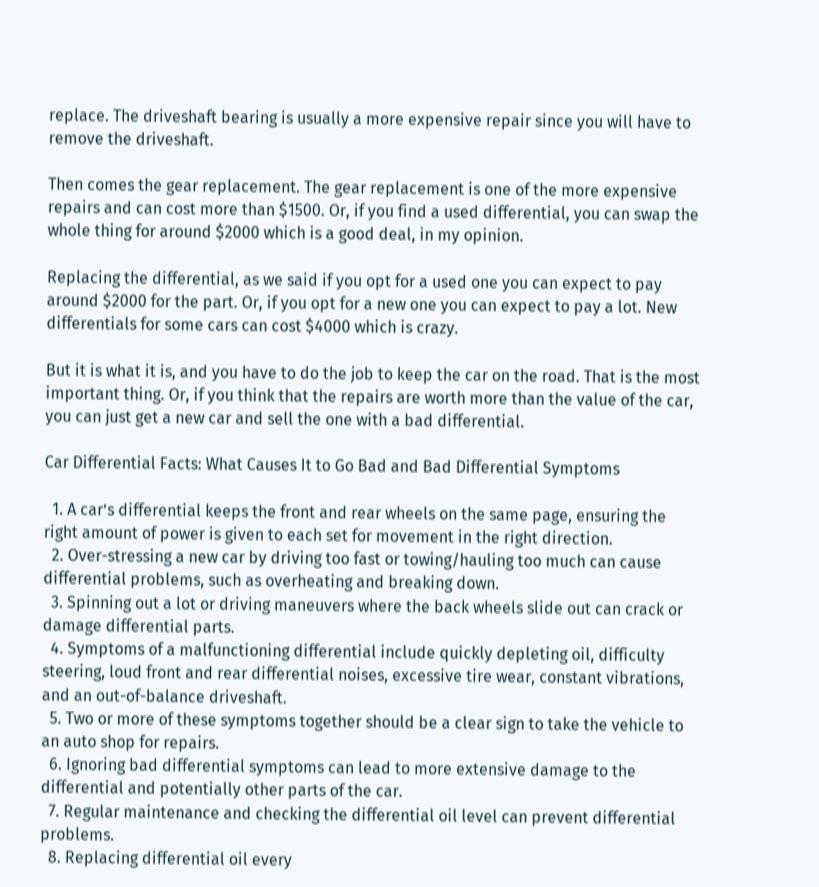replace. The driveshaft bearing is usually a more expensive repair since you will have to remove the driveshaft.

Then comes the gear replacement. The gear replacement is one of the more expensive repairs and can cost more than $1500. Or, if you find a used differential, you can swap the whole thing for around $2000 which is a good deal, in my opinion.

Replacing the differential, as we said if you opt for a used one you can expect to pay around $2000 for the part. Or, if you opt for a new one you can expect to pay a lot. New differentials for some cars can cost $4000 which is crazy.

But it is what it is, and you have to do the job to keep the car on the road. That is the most important thing. Or, if you think that the repairs are worth more than the value of the car, you can just get a new car and sell the one with a bad differential.

Car Differential Facts: What Causes It to Go Bad and Bad Differential Symptoms

  1. A car’s differential keeps the front and rear wheels on the same page, ensuring the right amount of power is given to each set for movement in the right direction.
  2. Over-stressing a new car by driving too fast or towing/hauling too much can cause differential problems, such as overheating and breaking down.
  3. Spinning out a lot or driving maneuvers where the back wheels slide out can crack or damage differential parts.
  4. Symptoms of a malfunctioning differential include quickly depleting oil, difficulty steering, loud front and rear differential noises, excessive tire wear, constant vibrations, and an out-of-balance driveshaft.
  5. Two or more of these symptoms together should be a clear sign to take the vehicle to an auto shop for repairs.
  6. Ignoring bad differential symptoms can lead to more extensive damage to the differential and potentially other parts of the car.
  7. Regular maintenance and checking the differential oil level can prevent differential problems.
  8. Replacing differential oil every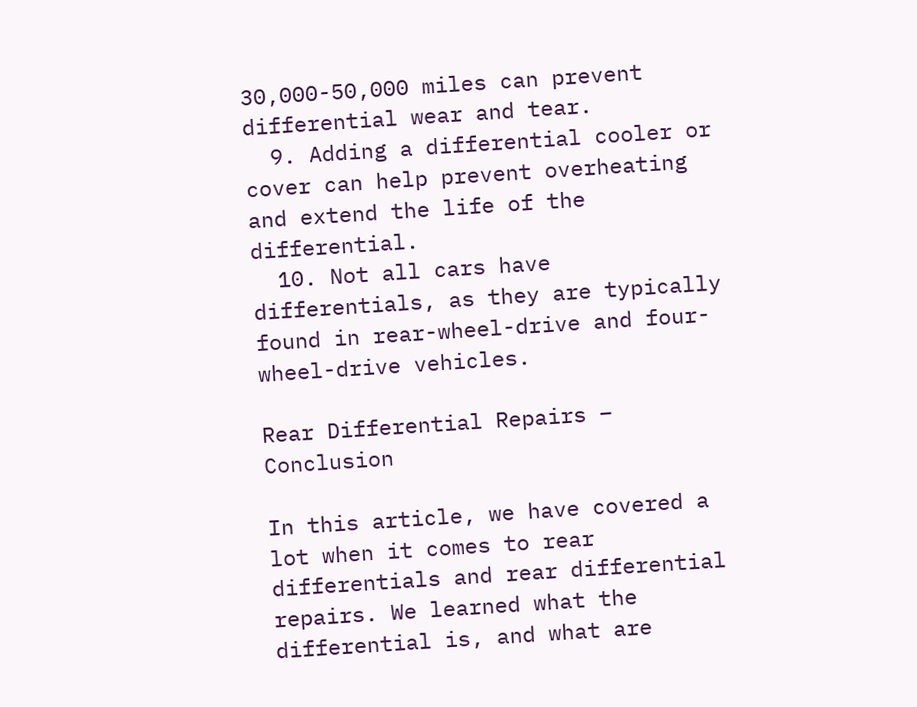30,000-50,000 miles can prevent differential wear and tear.
  9. Adding a differential cooler or cover can help prevent overheating and extend the life of the differential.
  10. Not all cars have differentials, as they are typically found in rear-wheel-drive and four-wheel-drive vehicles.

Rear Differential Repairs – Conclusion

In this article, we have covered a lot when it comes to rear differentials and rear differential repairs. We learned what the differential is, and what are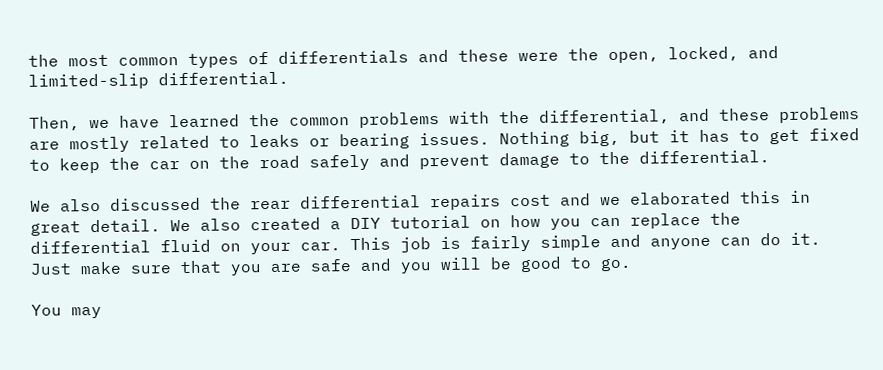the most common types of differentials and these were the open, locked, and limited-slip differential.

Then, we have learned the common problems with the differential, and these problems are mostly related to leaks or bearing issues. Nothing big, but it has to get fixed to keep the car on the road safely and prevent damage to the differential.

We also discussed the rear differential repairs cost and we elaborated this in great detail. We also created a DIY tutorial on how you can replace the differential fluid on your car. This job is fairly simple and anyone can do it. Just make sure that you are safe and you will be good to go.

You may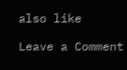also like

Leave a Comment